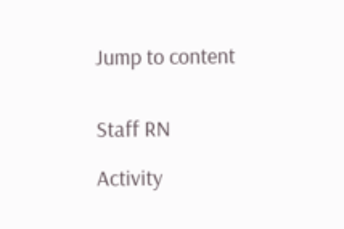Jump to content


Staff RN

Activity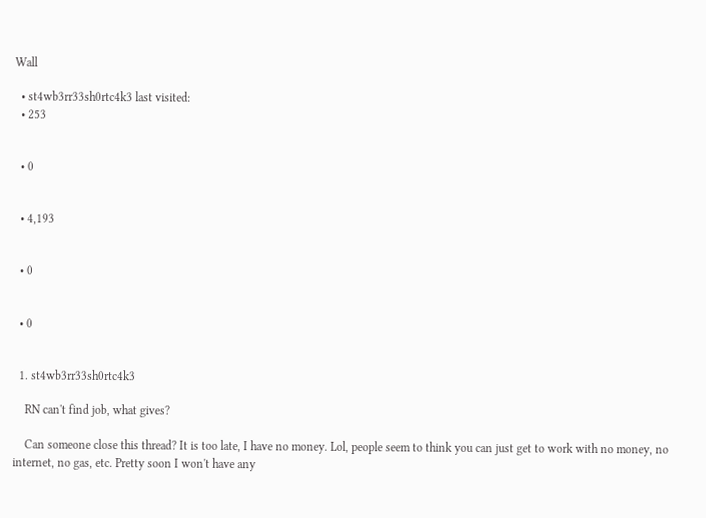Wall

  • st4wb3rr33sh0rtc4k3 last visited:
  • 253


  • 0


  • 4,193


  • 0


  • 0


  1. st4wb3rr33sh0rtc4k3

    RN can't find job, what gives?

    Can someone close this thread? It is too late, I have no money. Lol, people seem to think you can just get to work with no money, no internet, no gas, etc. Pretty soon I won't have any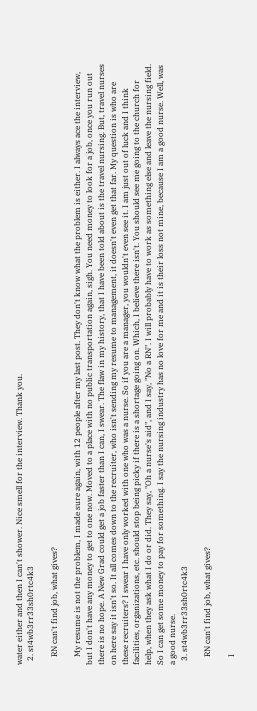water either and then I can't shower. Nice smell for the interview. Thank you.
  2. st4wb3rr33sh0rtc4k3

    RN can't find job, what gives?

    My resume is not the problem, I made sure again, with 12 people after my last post. They don't know what the problem is either. I always ace the interview, but I don't have any money to get to one now. Moved to a place with no public transportation again, sigh. You need money to look for a job, once you run out there is no hope. A New Grad could get a job faster than I can, I swear. The flaw in my history, that I have been told about is the travel nursing. But, travel nurses on here say it isn't so. It all comes down to the recruiter, who isn't sending my resume to management, it doesn't even get that far. My question is who are these recruiters? I swear I have only worked with one who was a nurse. So if you are a manager, you wouldn't even see it. I am just out of luck and I think facilities, organizations, etc. should stop being picky if there is a shortage going on. Which, I believe there isn't. You should see me going to the church for help, when they ask what I do or did. They say, "Oh a nurse's aid", and I say, "No a RN". I will probably have to work as something else and leave the nursing field. So I can get some money to pay for something. I say the nursing industry has no love for me and it is their loss not mine, because I am a good nurse. Well, was a good nurse.
  3. st4wb3rr33sh0rtc4k3

    RN can't find job, what gives?

    I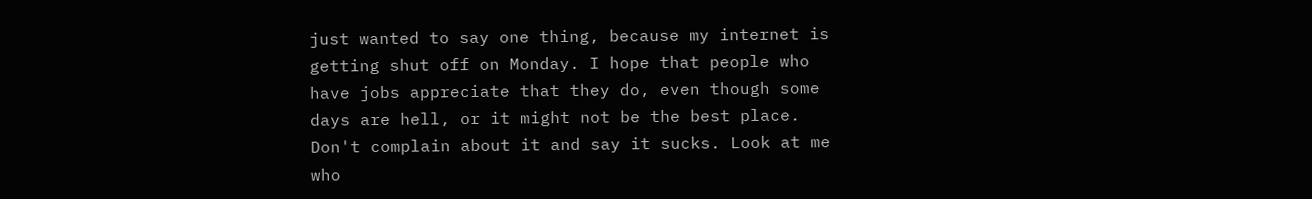just wanted to say one thing, because my internet is getting shut off on Monday. I hope that people who have jobs appreciate that they do, even though some days are hell, or it might not be the best place. Don't complain about it and say it sucks. Look at me who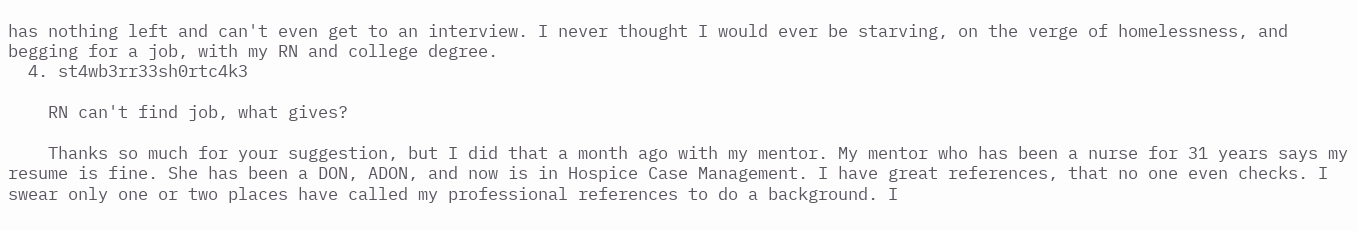has nothing left and can't even get to an interview. I never thought I would ever be starving, on the verge of homelessness, and begging for a job, with my RN and college degree.
  4. st4wb3rr33sh0rtc4k3

    RN can't find job, what gives?

    Thanks so much for your suggestion, but I did that a month ago with my mentor. My mentor who has been a nurse for 31 years says my resume is fine. She has been a DON, ADON, and now is in Hospice Case Management. I have great references, that no one even checks. I swear only one or two places have called my professional references to do a background. I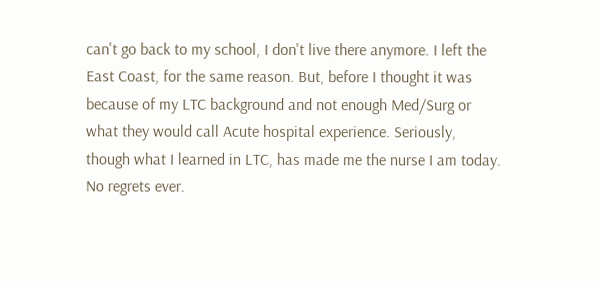can't go back to my school, I don't live there anymore. I left the East Coast, for the same reason. But, before I thought it was because of my LTC background and not enough Med/Surg or what they would call Acute hospital experience. Seriously, though what I learned in LTC, has made me the nurse I am today. No regrets ever.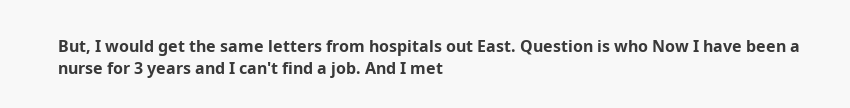But, I would get the same letters from hospitals out East. Question is who Now I have been a nurse for 3 years and I can't find a job. And I met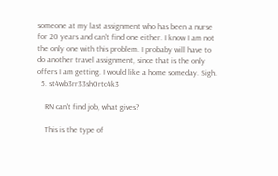someone at my last assignment who has been a nurse for 20 years and can't find one either. I know I am not the only one with this problem. I probaby will have to do another travel assignment, since that is the only offers I am getting. I would like a home someday. Sigh.
  5. st4wb3rr33sh0rtc4k3

    RN can't find job, what gives?

    This is the type of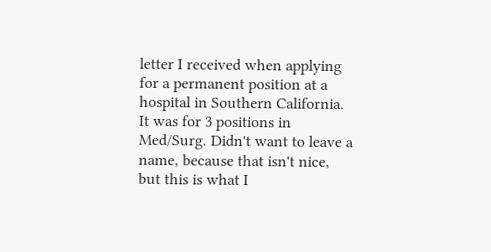letter I received when applying for a permanent position at a hospital in Southern California. It was for 3 positions in Med/Surg. Didn't want to leave a name, because that isn't nice, but this is what I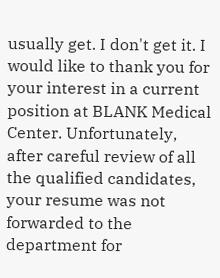usually get. I don't get it. I would like to thank you for your interest in a current position at BLANK Medical Center. Unfortunately, after careful review of all the qualified candidates, your resume was not forwarded to the department for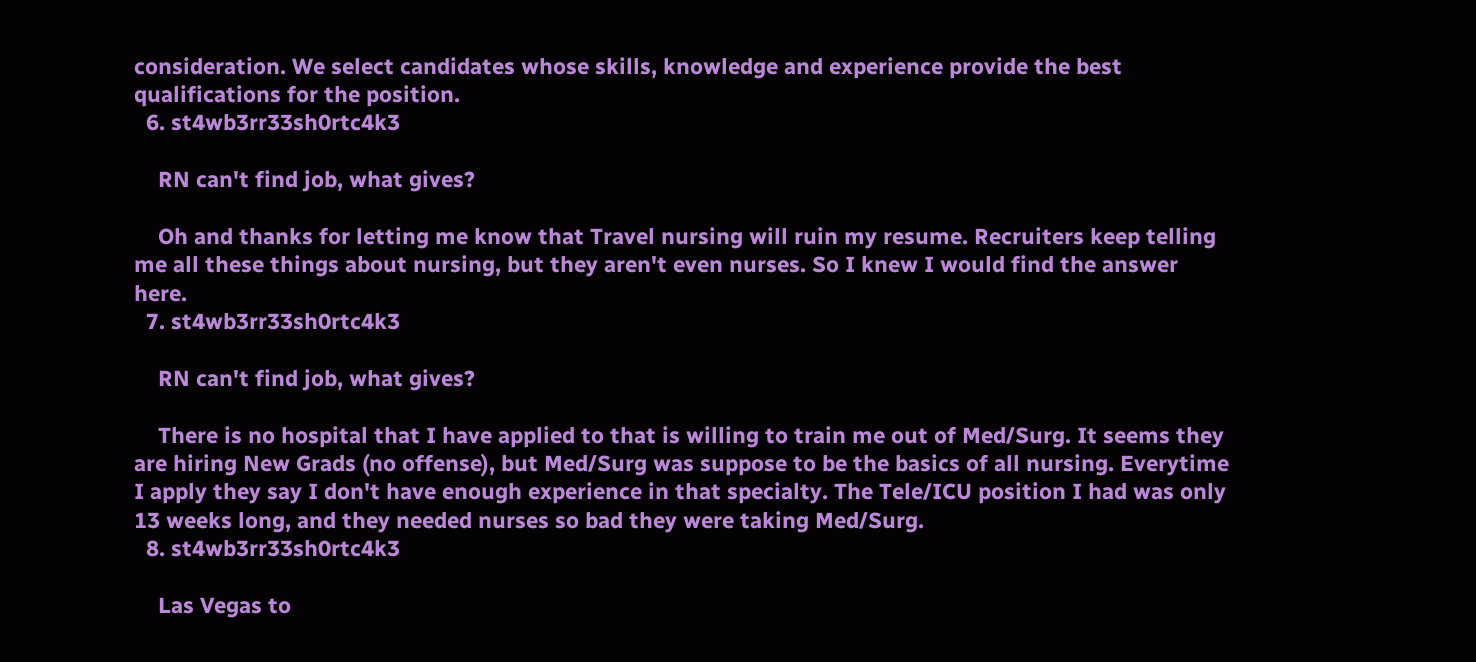consideration. We select candidates whose skills, knowledge and experience provide the best qualifications for the position.
  6. st4wb3rr33sh0rtc4k3

    RN can't find job, what gives?

    Oh and thanks for letting me know that Travel nursing will ruin my resume. Recruiters keep telling me all these things about nursing, but they aren't even nurses. So I knew I would find the answer here.
  7. st4wb3rr33sh0rtc4k3

    RN can't find job, what gives?

    There is no hospital that I have applied to that is willing to train me out of Med/Surg. It seems they are hiring New Grads (no offense), but Med/Surg was suppose to be the basics of all nursing. Everytime I apply they say I don't have enough experience in that specialty. The Tele/ICU position I had was only 13 weeks long, and they needed nurses so bad they were taking Med/Surg.
  8. st4wb3rr33sh0rtc4k3

    Las Vegas to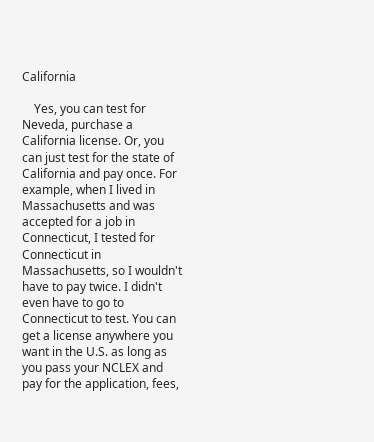California

    Yes, you can test for Neveda, purchase a California license. Or, you can just test for the state of California and pay once. For example, when I lived in Massachusetts and was accepted for a job in Connecticut, I tested for Connecticut in Massachusetts, so I wouldn't have to pay twice. I didn't even have to go to Connecticut to test. You can get a license anywhere you want in the U.S. as long as you pass your NCLEX and pay for the application, fees,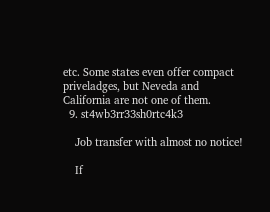etc. Some states even offer compact priveladges, but Neveda and California are not one of them.
  9. st4wb3rr33sh0rtc4k3

    Job transfer with almost no notice!

    If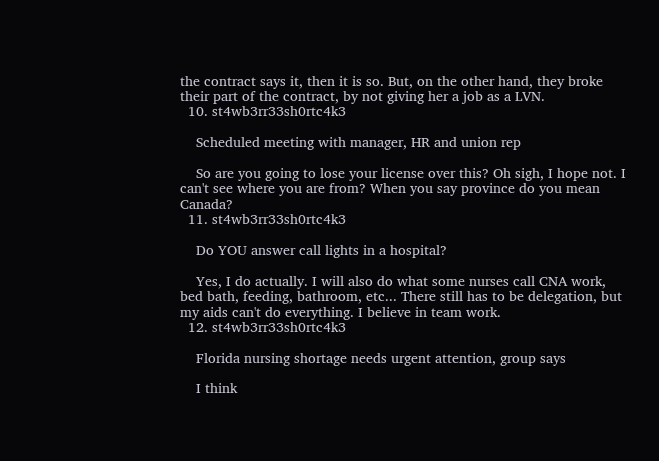the contract says it, then it is so. But, on the other hand, they broke their part of the contract, by not giving her a job as a LVN.
  10. st4wb3rr33sh0rtc4k3

    Scheduled meeting with manager, HR and union rep

    So are you going to lose your license over this? Oh sigh, I hope not. I can't see where you are from? When you say province do you mean Canada?
  11. st4wb3rr33sh0rtc4k3

    Do YOU answer call lights in a hospital?

    Yes, I do actually. I will also do what some nurses call CNA work, bed bath, feeding, bathroom, etc... There still has to be delegation, but my aids can't do everything. I believe in team work.
  12. st4wb3rr33sh0rtc4k3

    Florida nursing shortage needs urgent attention, group says

    I think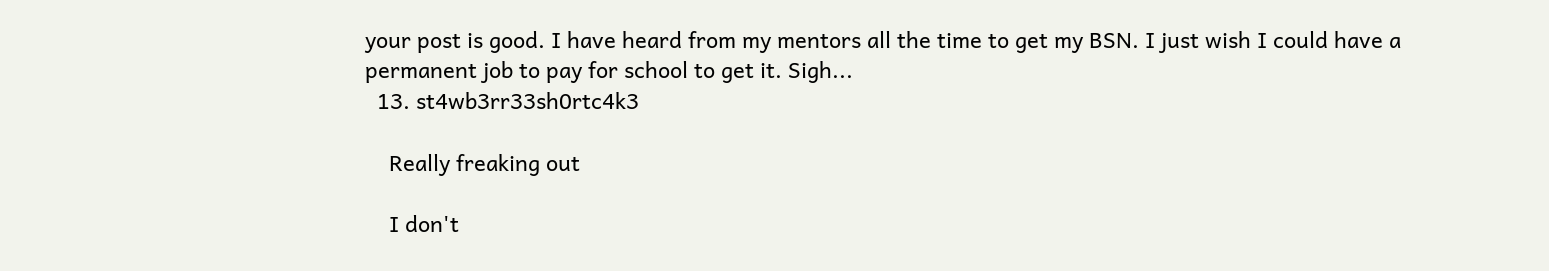your post is good. I have heard from my mentors all the time to get my BSN. I just wish I could have a permanent job to pay for school to get it. Sigh...
  13. st4wb3rr33sh0rtc4k3

    Really freaking out

    I don't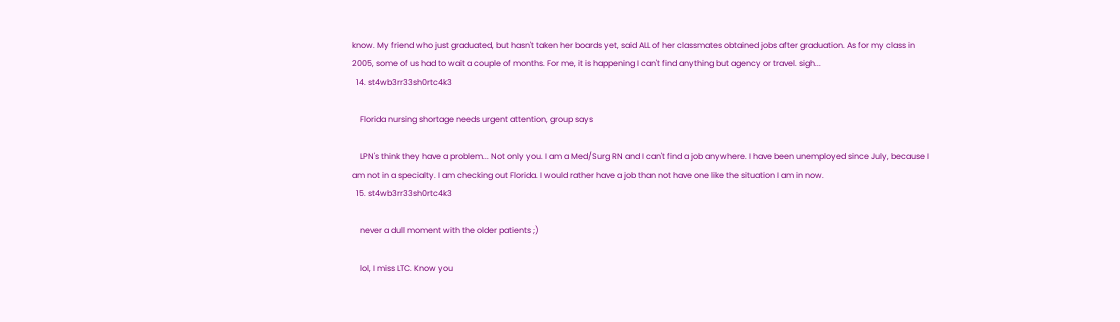know. My friend who just graduated, but hasn't taken her boards yet, said ALL of her classmates obtained jobs after graduation. As for my class in 2005, some of us had to wait a couple of months. For me, it is happening I can't find anything but agency or travel. sigh...
  14. st4wb3rr33sh0rtc4k3

    Florida nursing shortage needs urgent attention, group says

    LPN's think they have a problem... Not only you. I am a Med/Surg RN and I can't find a job anywhere. I have been unemployed since July, because I am not in a specialty. I am checking out Florida. I would rather have a job than not have one like the situation I am in now.
  15. st4wb3rr33sh0rtc4k3

    never a dull moment with the older patients ;)

    lol, I miss LTC. Know you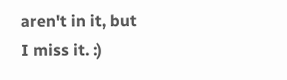aren't in it, but I miss it. :)